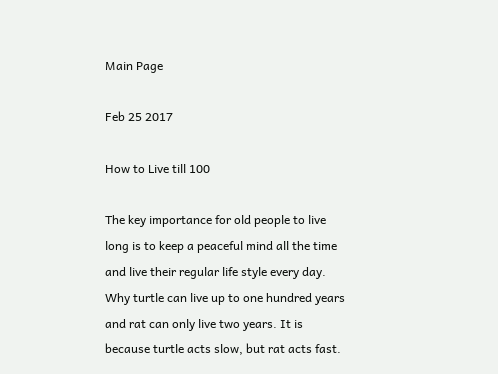Main Page

Feb 25 2017

How to Live till 100

The key importance for old people to live long is to keep a peaceful mind all the time and live their regular life style every day.
Why turtle can live up to one hundred years and rat can only live two years. It is because turtle acts slow, but rat acts fast.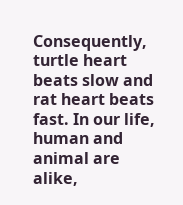Consequently, turtle heart beats slow and rat heart beats fast. In our life, human and animal are alike,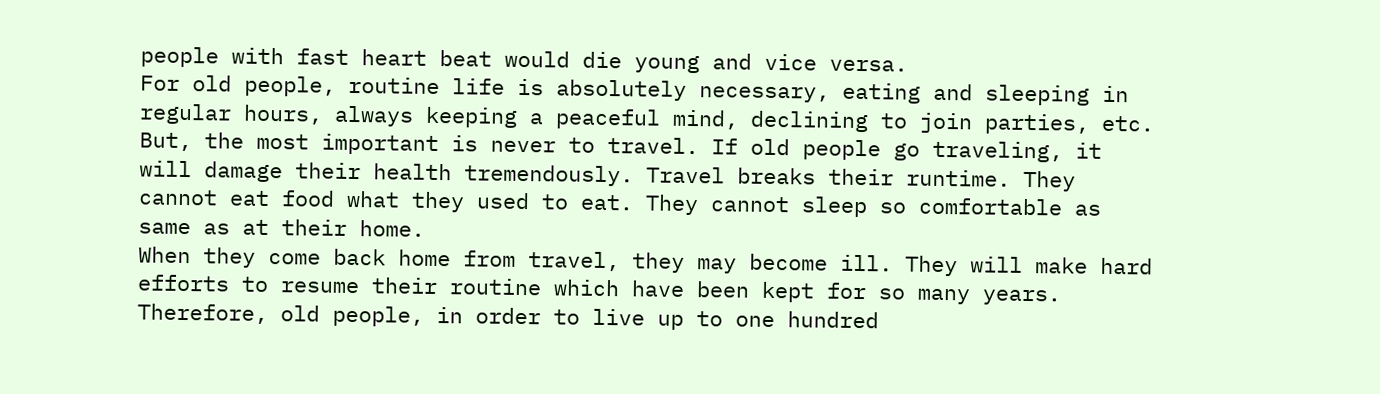people with fast heart beat would die young and vice versa.
For old people, routine life is absolutely necessary, eating and sleeping in regular hours, always keeping a peaceful mind, declining to join parties, etc.
But, the most important is never to travel. If old people go traveling, it will damage their health tremendously. Travel breaks their runtime. They cannot eat food what they used to eat. They cannot sleep so comfortable as same as at their home.
When they come back home from travel, they may become ill. They will make hard efforts to resume their routine which have been kept for so many years.
Therefore, old people, in order to live up to one hundred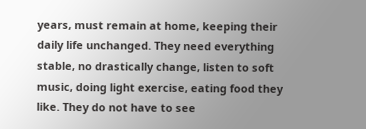years, must remain at home, keeping their daily life unchanged. They need everything stable, no drastically change, listen to soft music, doing light exercise, eating food they like. They do not have to see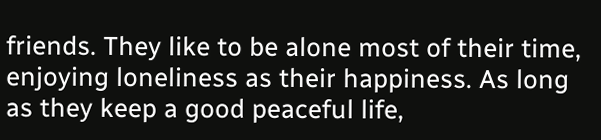friends. They like to be alone most of their time, enjoying loneliness as their happiness. As long as they keep a good peaceful life,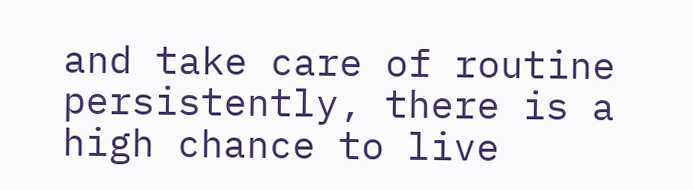and take care of routine persistently, there is a high chance to live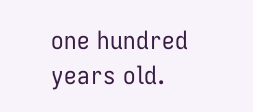one hundred years old.